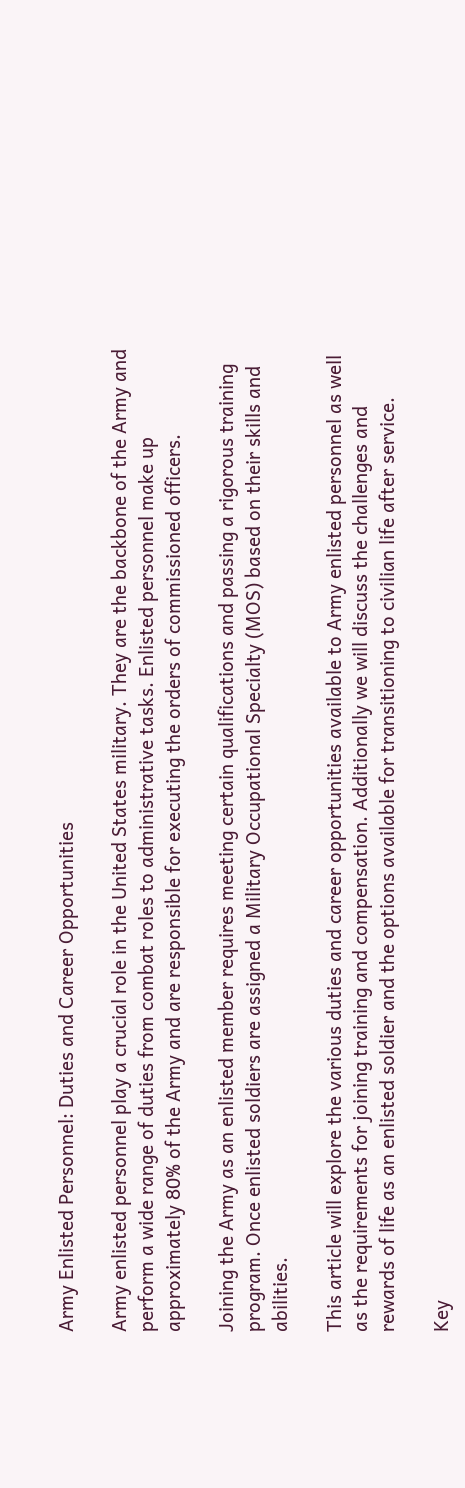Army Enlisted Personnel: Duties and Career Opportunities

Army enlisted personnel play a crucial role in the United States military. They are the backbone of the Army and perform a wide range of duties from combat roles to administrative tasks. Enlisted personnel make up approximately 80% of the Army and are responsible for executing the orders of commissioned officers.

Joining the Army as an enlisted member requires meeting certain qualifications and passing a rigorous training program. Once enlisted soldiers are assigned a Military Occupational Specialty (MOS) based on their skills and abilities.

This article will explore the various duties and career opportunities available to Army enlisted personnel as well as the requirements for joining training and compensation. Additionally we will discuss the challenges and rewards of life as an enlisted soldier and the options available for transitioning to civilian life after service.

Key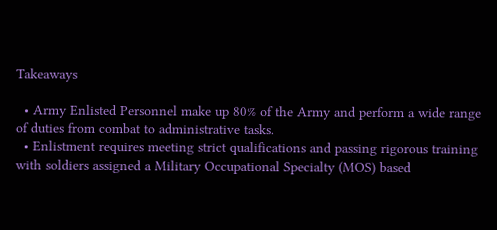Takeaways

  • Army Enlisted Personnel make up 80% of the Army and perform a wide range of duties from combat to administrative tasks.
  • Enlistment requires meeting strict qualifications and passing rigorous training with soldiers assigned a Military Occupational Specialty (MOS) based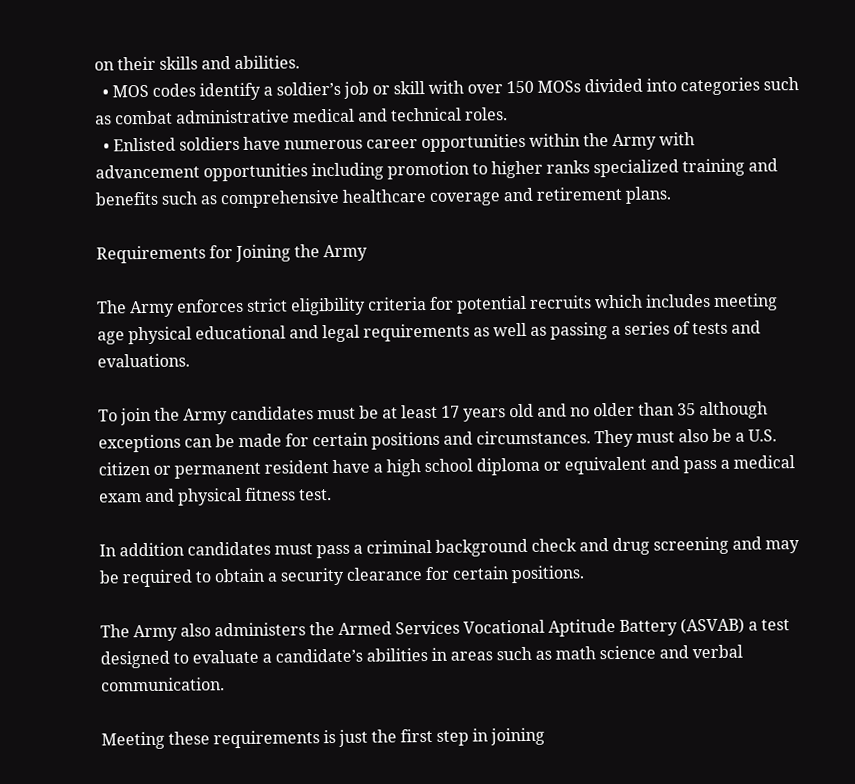on their skills and abilities.
  • MOS codes identify a soldier’s job or skill with over 150 MOSs divided into categories such as combat administrative medical and technical roles.
  • Enlisted soldiers have numerous career opportunities within the Army with advancement opportunities including promotion to higher ranks specialized training and benefits such as comprehensive healthcare coverage and retirement plans.

Requirements for Joining the Army

The Army enforces strict eligibility criteria for potential recruits which includes meeting age physical educational and legal requirements as well as passing a series of tests and evaluations.

To join the Army candidates must be at least 17 years old and no older than 35 although exceptions can be made for certain positions and circumstances. They must also be a U.S. citizen or permanent resident have a high school diploma or equivalent and pass a medical exam and physical fitness test.

In addition candidates must pass a criminal background check and drug screening and may be required to obtain a security clearance for certain positions.

The Army also administers the Armed Services Vocational Aptitude Battery (ASVAB) a test designed to evaluate a candidate’s abilities in areas such as math science and verbal communication.

Meeting these requirements is just the first step in joining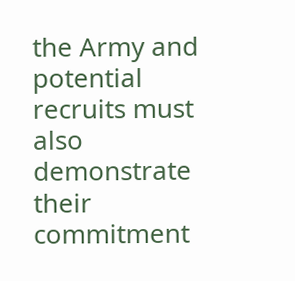the Army and potential recruits must also demonstrate their commitment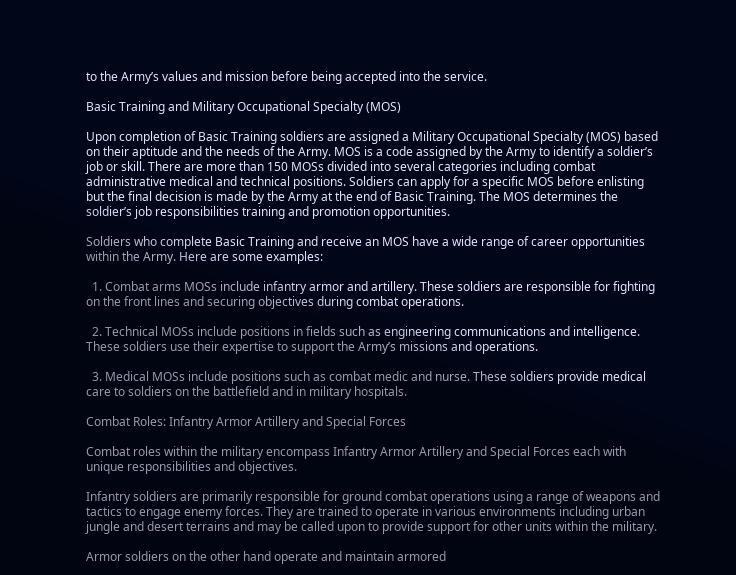to the Army’s values and mission before being accepted into the service.

Basic Training and Military Occupational Specialty (MOS)

Upon completion of Basic Training soldiers are assigned a Military Occupational Specialty (MOS) based on their aptitude and the needs of the Army. MOS is a code assigned by the Army to identify a soldier’s job or skill. There are more than 150 MOSs divided into several categories including combat administrative medical and technical positions. Soldiers can apply for a specific MOS before enlisting but the final decision is made by the Army at the end of Basic Training. The MOS determines the soldier’s job responsibilities training and promotion opportunities.

Soldiers who complete Basic Training and receive an MOS have a wide range of career opportunities within the Army. Here are some examples:

  1. Combat arms MOSs include infantry armor and artillery. These soldiers are responsible for fighting on the front lines and securing objectives during combat operations.

  2. Technical MOSs include positions in fields such as engineering communications and intelligence. These soldiers use their expertise to support the Army’s missions and operations.

  3. Medical MOSs include positions such as combat medic and nurse. These soldiers provide medical care to soldiers on the battlefield and in military hospitals.

Combat Roles: Infantry Armor Artillery and Special Forces

Combat roles within the military encompass Infantry Armor Artillery and Special Forces each with unique responsibilities and objectives.

Infantry soldiers are primarily responsible for ground combat operations using a range of weapons and tactics to engage enemy forces. They are trained to operate in various environments including urban jungle and desert terrains and may be called upon to provide support for other units within the military.

Armor soldiers on the other hand operate and maintain armored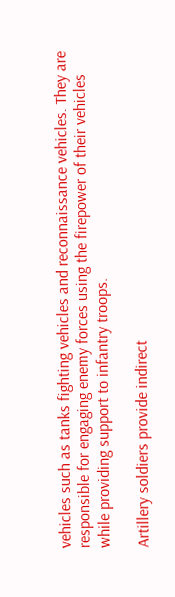vehicles such as tanks fighting vehicles and reconnaissance vehicles. They are responsible for engaging enemy forces using the firepower of their vehicles while providing support to infantry troops.

Artillery soldiers provide indirect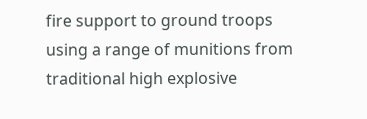fire support to ground troops using a range of munitions from traditional high explosive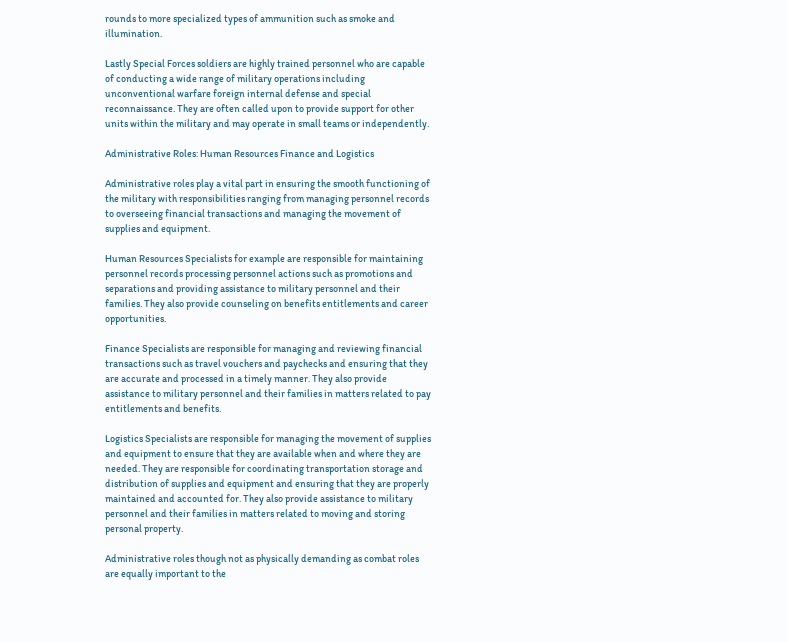rounds to more specialized types of ammunition such as smoke and illumination.

Lastly Special Forces soldiers are highly trained personnel who are capable of conducting a wide range of military operations including unconventional warfare foreign internal defense and special reconnaissance. They are often called upon to provide support for other units within the military and may operate in small teams or independently.

Administrative Roles: Human Resources Finance and Logistics

Administrative roles play a vital part in ensuring the smooth functioning of the military with responsibilities ranging from managing personnel records to overseeing financial transactions and managing the movement of supplies and equipment.

Human Resources Specialists for example are responsible for maintaining personnel records processing personnel actions such as promotions and separations and providing assistance to military personnel and their families. They also provide counseling on benefits entitlements and career opportunities.

Finance Specialists are responsible for managing and reviewing financial transactions such as travel vouchers and paychecks and ensuring that they are accurate and processed in a timely manner. They also provide assistance to military personnel and their families in matters related to pay entitlements and benefits.

Logistics Specialists are responsible for managing the movement of supplies and equipment to ensure that they are available when and where they are needed. They are responsible for coordinating transportation storage and distribution of supplies and equipment and ensuring that they are properly maintained and accounted for. They also provide assistance to military personnel and their families in matters related to moving and storing personal property.

Administrative roles though not as physically demanding as combat roles are equally important to the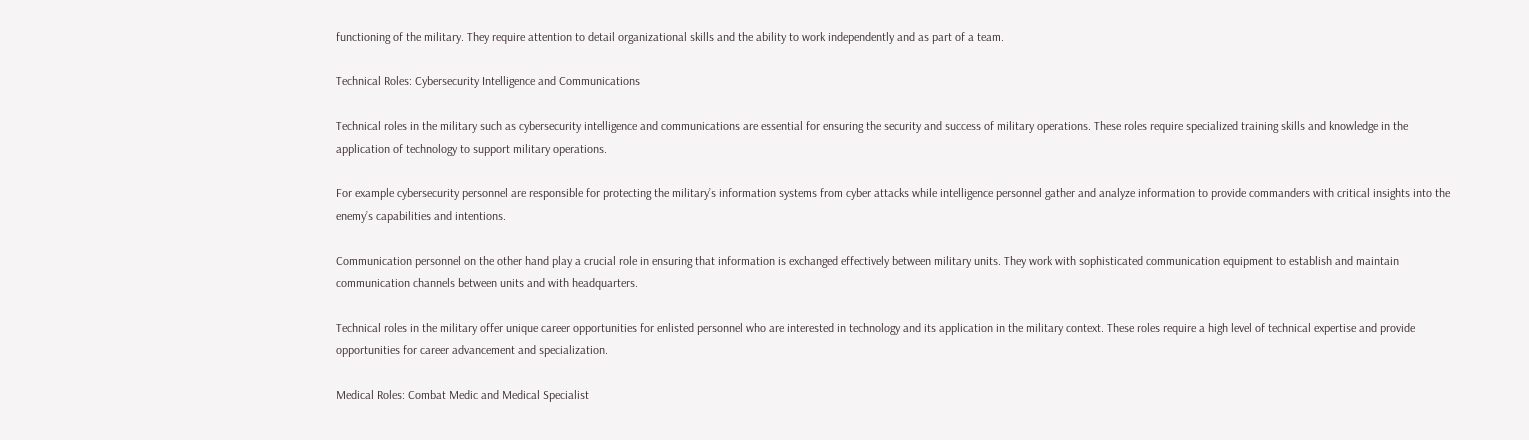functioning of the military. They require attention to detail organizational skills and the ability to work independently and as part of a team.

Technical Roles: Cybersecurity Intelligence and Communications

Technical roles in the military such as cybersecurity intelligence and communications are essential for ensuring the security and success of military operations. These roles require specialized training skills and knowledge in the application of technology to support military operations.

For example cybersecurity personnel are responsible for protecting the military’s information systems from cyber attacks while intelligence personnel gather and analyze information to provide commanders with critical insights into the enemy’s capabilities and intentions.

Communication personnel on the other hand play a crucial role in ensuring that information is exchanged effectively between military units. They work with sophisticated communication equipment to establish and maintain communication channels between units and with headquarters.

Technical roles in the military offer unique career opportunities for enlisted personnel who are interested in technology and its application in the military context. These roles require a high level of technical expertise and provide opportunities for career advancement and specialization.

Medical Roles: Combat Medic and Medical Specialist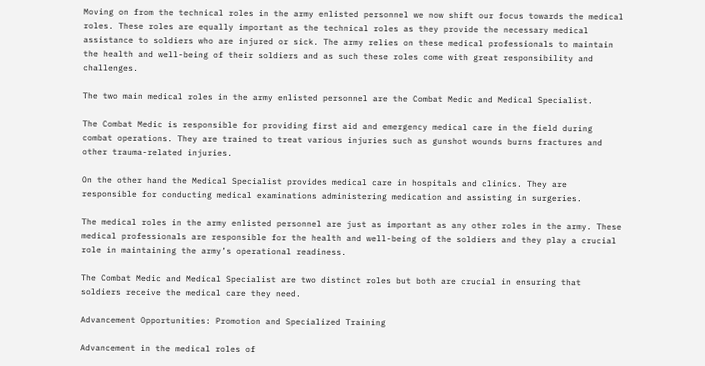Moving on from the technical roles in the army enlisted personnel we now shift our focus towards the medical roles. These roles are equally important as the technical roles as they provide the necessary medical assistance to soldiers who are injured or sick. The army relies on these medical professionals to maintain the health and well-being of their soldiers and as such these roles come with great responsibility and challenges.

The two main medical roles in the army enlisted personnel are the Combat Medic and Medical Specialist.

The Combat Medic is responsible for providing first aid and emergency medical care in the field during combat operations. They are trained to treat various injuries such as gunshot wounds burns fractures and other trauma-related injuries.

On the other hand the Medical Specialist provides medical care in hospitals and clinics. They are responsible for conducting medical examinations administering medication and assisting in surgeries.

The medical roles in the army enlisted personnel are just as important as any other roles in the army. These medical professionals are responsible for the health and well-being of the soldiers and they play a crucial role in maintaining the army’s operational readiness.

The Combat Medic and Medical Specialist are two distinct roles but both are crucial in ensuring that soldiers receive the medical care they need.

Advancement Opportunities: Promotion and Specialized Training

Advancement in the medical roles of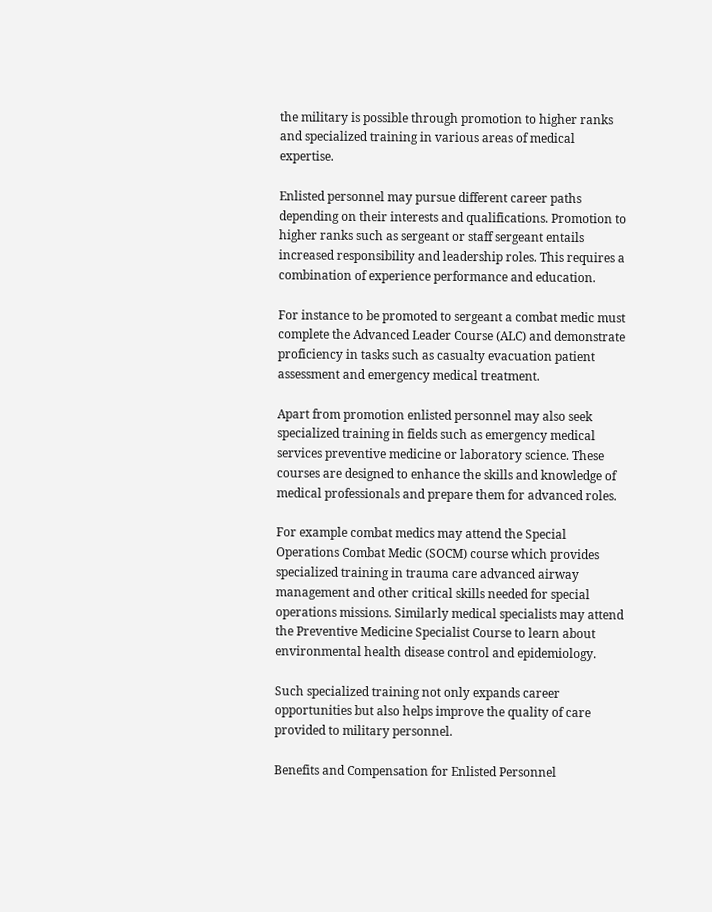the military is possible through promotion to higher ranks and specialized training in various areas of medical expertise.

Enlisted personnel may pursue different career paths depending on their interests and qualifications. Promotion to higher ranks such as sergeant or staff sergeant entails increased responsibility and leadership roles. This requires a combination of experience performance and education.

For instance to be promoted to sergeant a combat medic must complete the Advanced Leader Course (ALC) and demonstrate proficiency in tasks such as casualty evacuation patient assessment and emergency medical treatment.

Apart from promotion enlisted personnel may also seek specialized training in fields such as emergency medical services preventive medicine or laboratory science. These courses are designed to enhance the skills and knowledge of medical professionals and prepare them for advanced roles.

For example combat medics may attend the Special Operations Combat Medic (SOCM) course which provides specialized training in trauma care advanced airway management and other critical skills needed for special operations missions. Similarly medical specialists may attend the Preventive Medicine Specialist Course to learn about environmental health disease control and epidemiology.

Such specialized training not only expands career opportunities but also helps improve the quality of care provided to military personnel.

Benefits and Compensation for Enlisted Personnel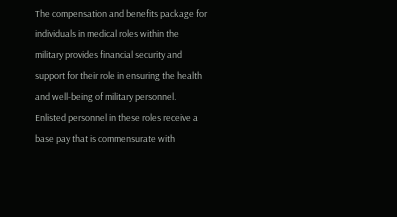The compensation and benefits package for individuals in medical roles within the military provides financial security and support for their role in ensuring the health and well-being of military personnel. Enlisted personnel in these roles receive a base pay that is commensurate with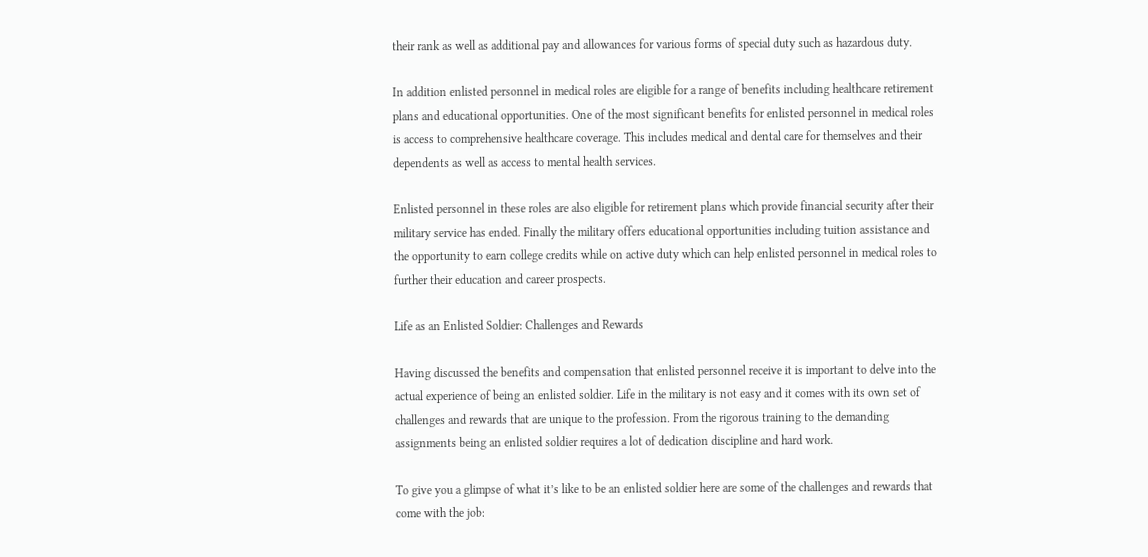their rank as well as additional pay and allowances for various forms of special duty such as hazardous duty.

In addition enlisted personnel in medical roles are eligible for a range of benefits including healthcare retirement plans and educational opportunities. One of the most significant benefits for enlisted personnel in medical roles is access to comprehensive healthcare coverage. This includes medical and dental care for themselves and their dependents as well as access to mental health services.

Enlisted personnel in these roles are also eligible for retirement plans which provide financial security after their military service has ended. Finally the military offers educational opportunities including tuition assistance and the opportunity to earn college credits while on active duty which can help enlisted personnel in medical roles to further their education and career prospects.

Life as an Enlisted Soldier: Challenges and Rewards

Having discussed the benefits and compensation that enlisted personnel receive it is important to delve into the actual experience of being an enlisted soldier. Life in the military is not easy and it comes with its own set of challenges and rewards that are unique to the profession. From the rigorous training to the demanding assignments being an enlisted soldier requires a lot of dedication discipline and hard work.

To give you a glimpse of what it’s like to be an enlisted soldier here are some of the challenges and rewards that come with the job: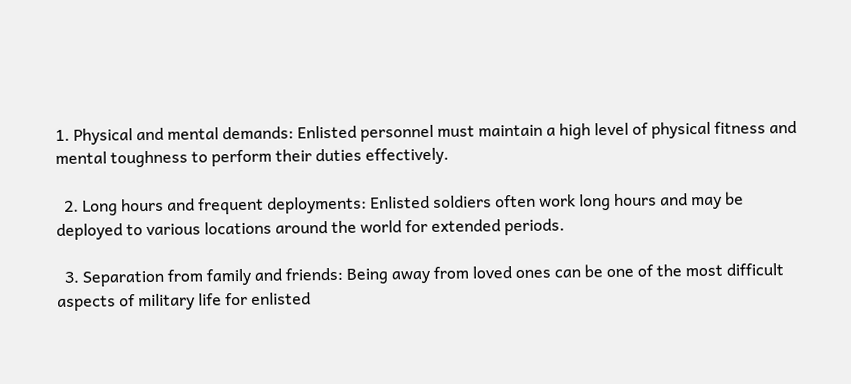1. Physical and mental demands: Enlisted personnel must maintain a high level of physical fitness and mental toughness to perform their duties effectively.

  2. Long hours and frequent deployments: Enlisted soldiers often work long hours and may be deployed to various locations around the world for extended periods.

  3. Separation from family and friends: Being away from loved ones can be one of the most difficult aspects of military life for enlisted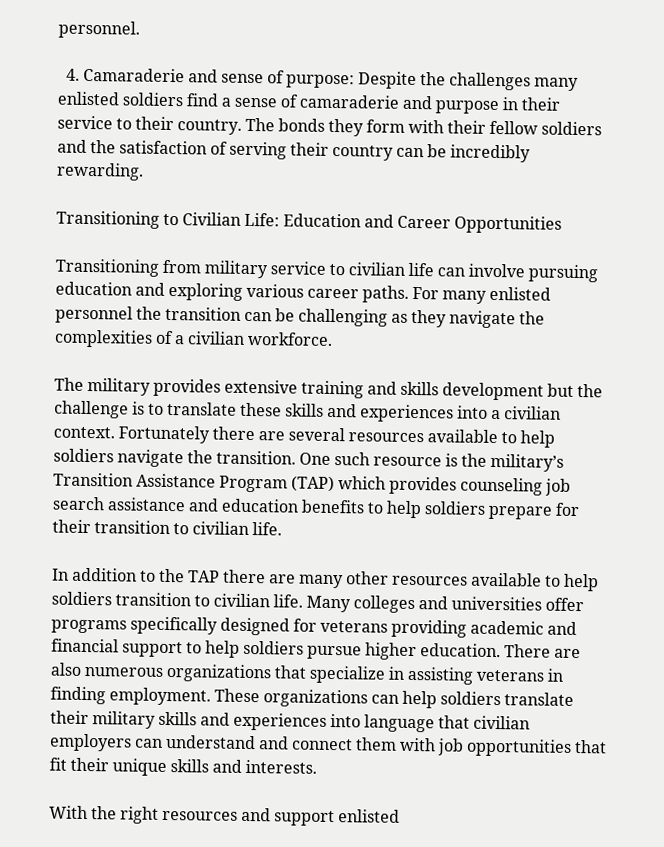personnel.

  4. Camaraderie and sense of purpose: Despite the challenges many enlisted soldiers find a sense of camaraderie and purpose in their service to their country. The bonds they form with their fellow soldiers and the satisfaction of serving their country can be incredibly rewarding.

Transitioning to Civilian Life: Education and Career Opportunities

Transitioning from military service to civilian life can involve pursuing education and exploring various career paths. For many enlisted personnel the transition can be challenging as they navigate the complexities of a civilian workforce.

The military provides extensive training and skills development but the challenge is to translate these skills and experiences into a civilian context. Fortunately there are several resources available to help soldiers navigate the transition. One such resource is the military’s Transition Assistance Program (TAP) which provides counseling job search assistance and education benefits to help soldiers prepare for their transition to civilian life.

In addition to the TAP there are many other resources available to help soldiers transition to civilian life. Many colleges and universities offer programs specifically designed for veterans providing academic and financial support to help soldiers pursue higher education. There are also numerous organizations that specialize in assisting veterans in finding employment. These organizations can help soldiers translate their military skills and experiences into language that civilian employers can understand and connect them with job opportunities that fit their unique skills and interests.

With the right resources and support enlisted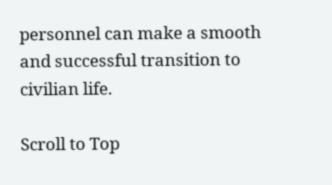personnel can make a smooth and successful transition to civilian life.

Scroll to Top